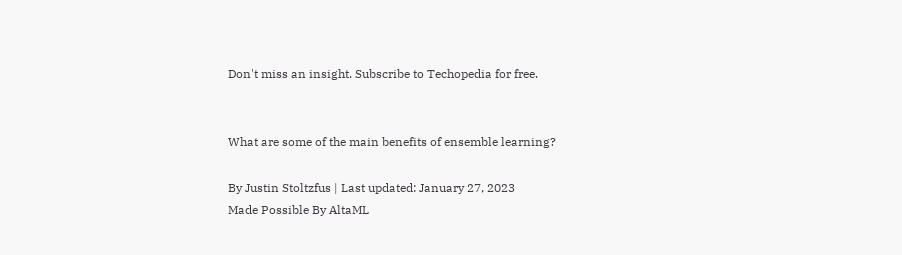Don't miss an insight. Subscribe to Techopedia for free.


What are some of the main benefits of ensemble learning?

By Justin Stoltzfus | Last updated: January 27, 2023
Made Possible By AltaML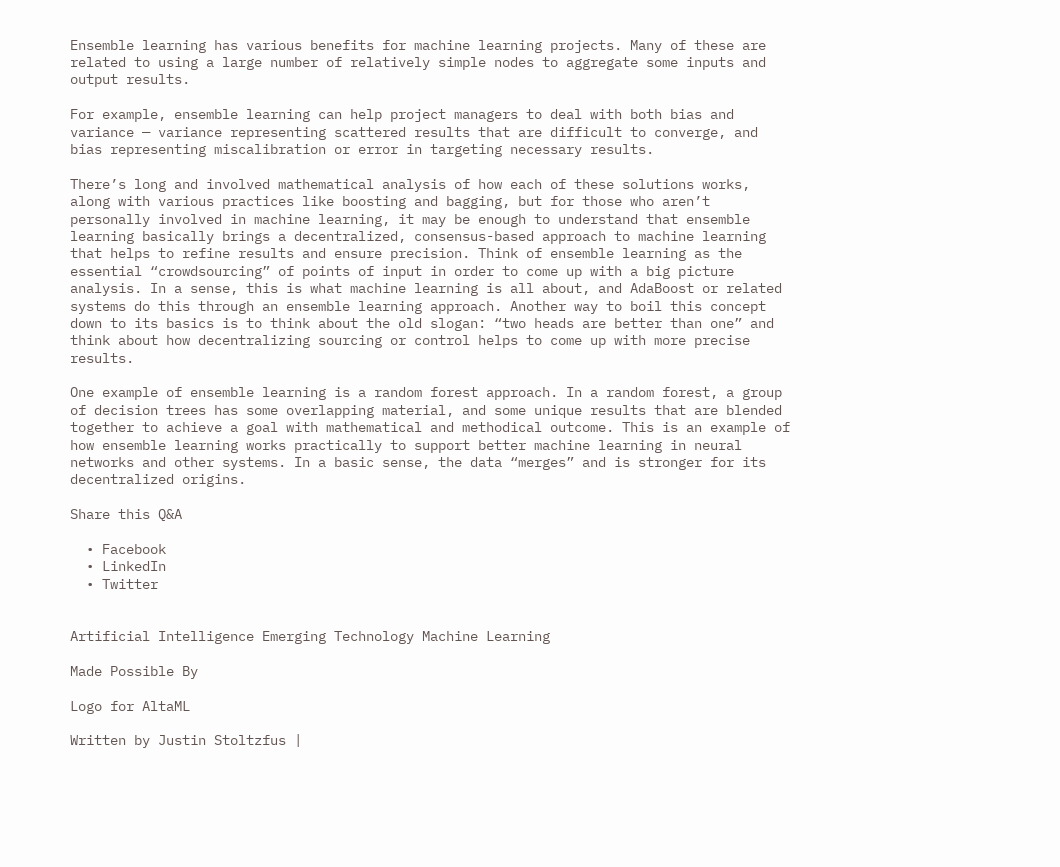Ensemble learning has various benefits for machine learning projects. Many of these are related to using a large number of relatively simple nodes to aggregate some inputs and output results.

For example, ensemble learning can help project managers to deal with both bias and variance — variance representing scattered results that are difficult to converge, and bias representing miscalibration or error in targeting necessary results.

There’s long and involved mathematical analysis of how each of these solutions works, along with various practices like boosting and bagging, but for those who aren’t personally involved in machine learning, it may be enough to understand that ensemble learning basically brings a decentralized, consensus-based approach to machine learning that helps to refine results and ensure precision. Think of ensemble learning as the essential “crowdsourcing” of points of input in order to come up with a big picture analysis. In a sense, this is what machine learning is all about, and AdaBoost or related systems do this through an ensemble learning approach. Another way to boil this concept down to its basics is to think about the old slogan: “two heads are better than one” and think about how decentralizing sourcing or control helps to come up with more precise results.

One example of ensemble learning is a random forest approach. In a random forest, a group of decision trees has some overlapping material, and some unique results that are blended together to achieve a goal with mathematical and methodical outcome. This is an example of how ensemble learning works practically to support better machine learning in neural networks and other systems. In a basic sense, the data “merges” and is stronger for its decentralized origins.

Share this Q&A

  • Facebook
  • LinkedIn
  • Twitter


Artificial Intelligence Emerging Technology Machine Learning

Made Possible By

Logo for AltaML

Written by Justin Stoltzfus |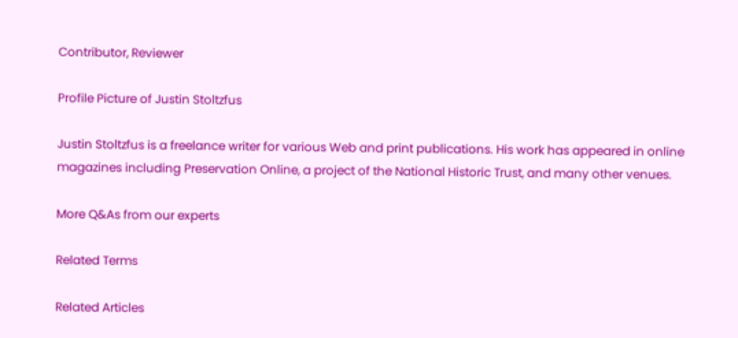Contributor, Reviewer

Profile Picture of Justin Stoltzfus

Justin Stoltzfus is a freelance writer for various Web and print publications. His work has appeared in online magazines including Preservation Online, a project of the National Historic Trust, and many other venues.

More Q&As from our experts

Related Terms

Related Articles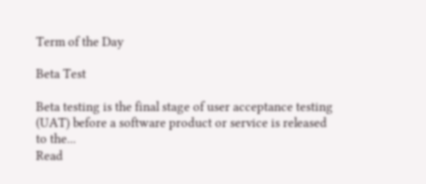Term of the Day

Beta Test

Beta testing is the final stage of user acceptance testing (UAT) before a software product or service is released to the...
Read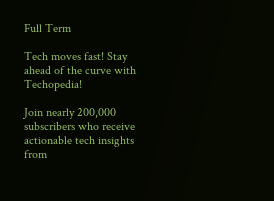Full Term

Tech moves fast! Stay ahead of the curve with Techopedia!

Join nearly 200,000 subscribers who receive actionable tech insights from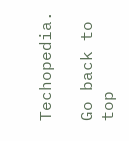Techopedia.

Go back to top